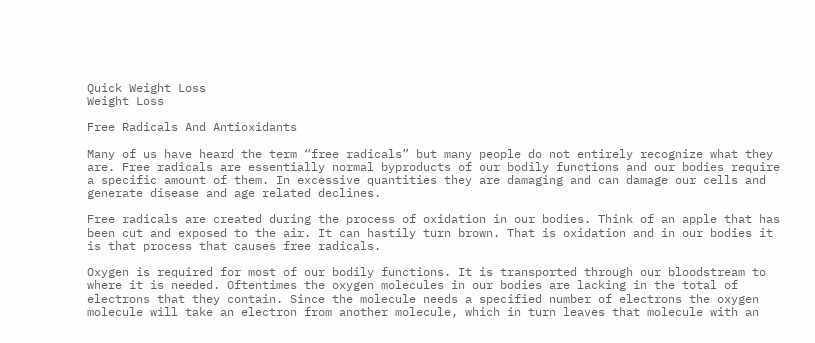Quick Weight Loss
Weight Loss

Free Radicals And Antioxidants

Many of us have heard the term “free radicals” but many people do not entirely recognize what they are. Free radicals are essentially normal byproducts of our bodily functions and our bodies require a specific amount of them. In excessive quantities they are damaging and can damage our cells and generate disease and age related declines.

Free radicals are created during the process of oxidation in our bodies. Think of an apple that has been cut and exposed to the air. It can hastily turn brown. That is oxidation and in our bodies it is that process that causes free radicals.

Oxygen is required for most of our bodily functions. It is transported through our bloodstream to where it is needed. Oftentimes the oxygen molecules in our bodies are lacking in the total of electrons that they contain. Since the molecule needs a specified number of electrons the oxygen molecule will take an electron from another molecule, which in turn leaves that molecule with an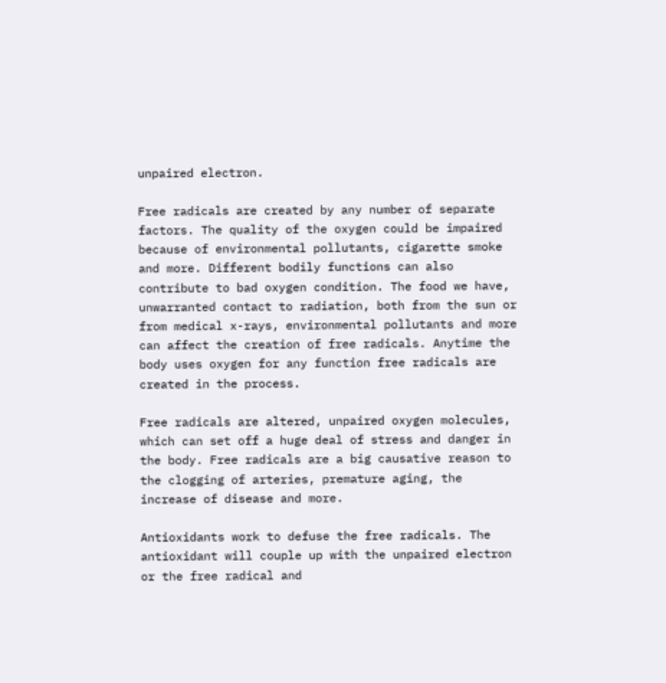unpaired electron.

Free radicals are created by any number of separate factors. The quality of the oxygen could be impaired because of environmental pollutants, cigarette smoke and more. Different bodily functions can also contribute to bad oxygen condition. The food we have, unwarranted contact to radiation, both from the sun or from medical x-rays, environmental pollutants and more can affect the creation of free radicals. Anytime the body uses oxygen for any function free radicals are created in the process.

Free radicals are altered, unpaired oxygen molecules, which can set off a huge deal of stress and danger in the body. Free radicals are a big causative reason to the clogging of arteries, premature aging, the increase of disease and more.

Antioxidants work to defuse the free radicals. The antioxidant will couple up with the unpaired electron or the free radical and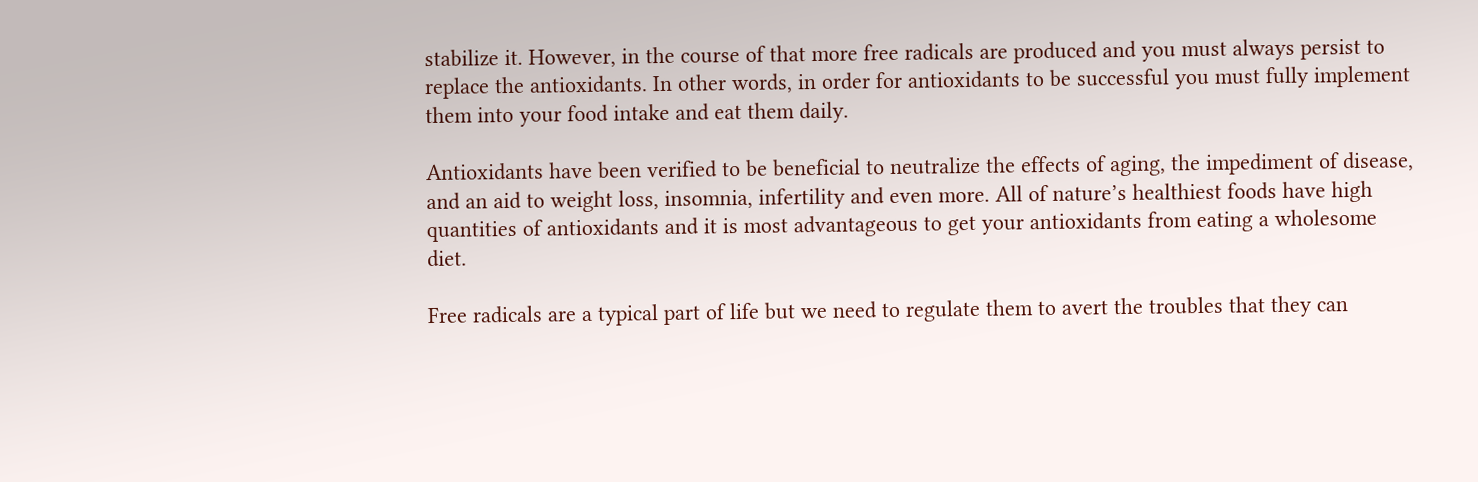stabilize it. However, in the course of that more free radicals are produced and you must always persist to replace the antioxidants. In other words, in order for antioxidants to be successful you must fully implement them into your food intake and eat them daily.

Antioxidants have been verified to be beneficial to neutralize the effects of aging, the impediment of disease, and an aid to weight loss, insomnia, infertility and even more. All of nature’s healthiest foods have high quantities of antioxidants and it is most advantageous to get your antioxidants from eating a wholesome diet.

Free radicals are a typical part of life but we need to regulate them to avert the troubles that they can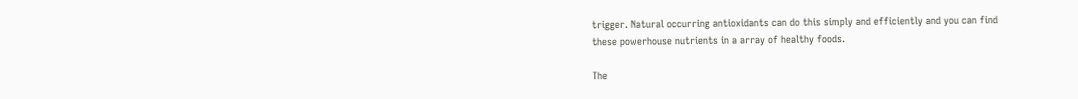trigger. Natural occurring antioxidants can do this simply and efficiently and you can find these powerhouse nutrients in a array of healthy foods.

The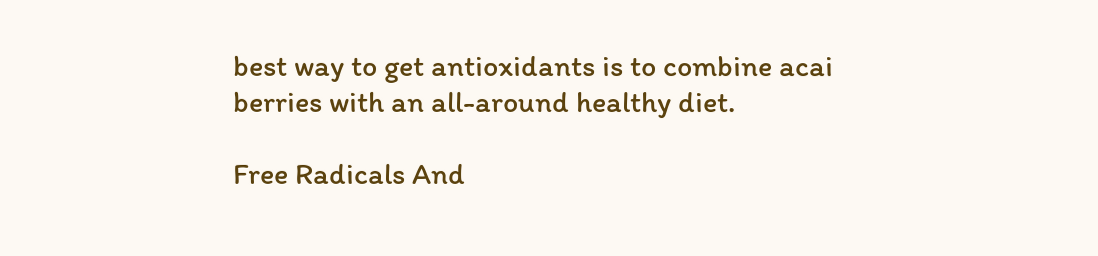best way to get antioxidants is to combine acai berries with an all-around healthy diet.

Free Radicals And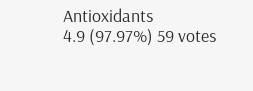Antioxidants
4.9 (97.97%) 59 votes